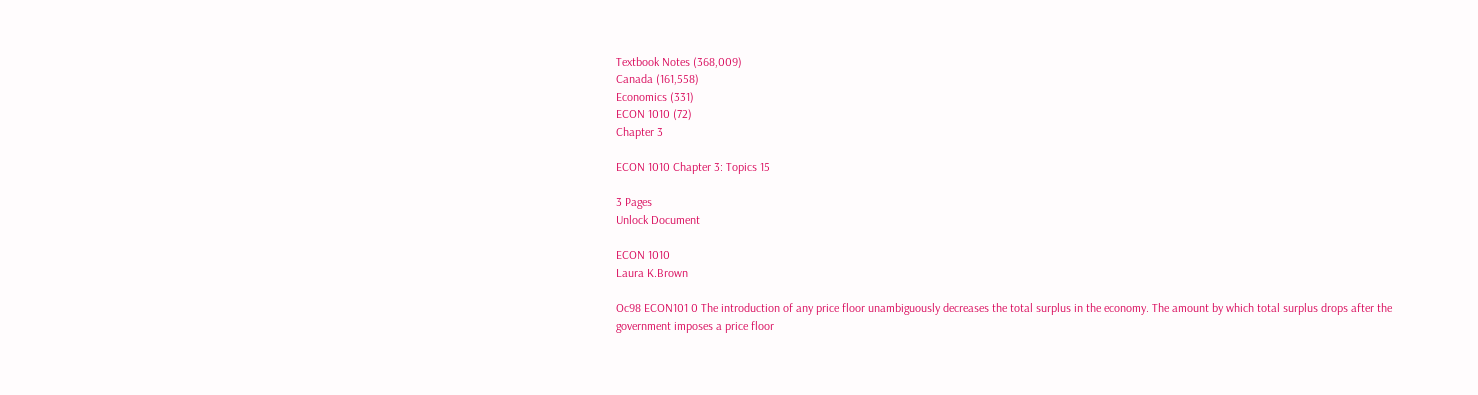Textbook Notes (368,009)
Canada (161,558)
Economics (331)
ECON 1010 (72)
Chapter 3

ECON 1010 Chapter 3: Topics 15

3 Pages
Unlock Document

ECON 1010
Laura K.Brown

Oc98 ECON101 0 The introduction of any price floor unambiguously decreases the total surplus in the economy. The amount by which total surplus drops after the government imposes a price floor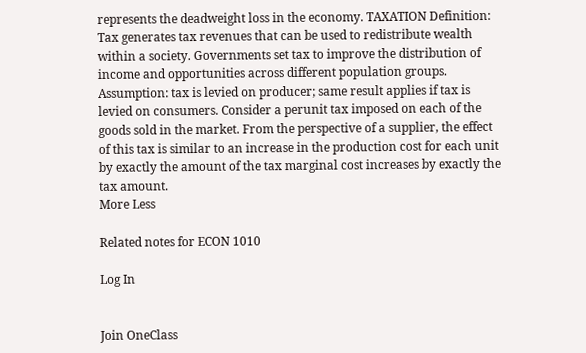represents the deadweight loss in the economy. TAXATION Definition: Tax generates tax revenues that can be used to redistribute wealth within a society. Governments set tax to improve the distribution of income and opportunities across different population groups. Assumption: tax is levied on producer; same result applies if tax is levied on consumers. Consider a perunit tax imposed on each of the goods sold in the market. From the perspective of a supplier, the effect of this tax is similar to an increase in the production cost for each unit by exactly the amount of the tax marginal cost increases by exactly the tax amount.
More Less

Related notes for ECON 1010

Log In


Join OneClass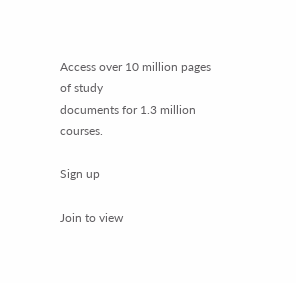Access over 10 million pages of study
documents for 1.3 million courses.

Sign up

Join to view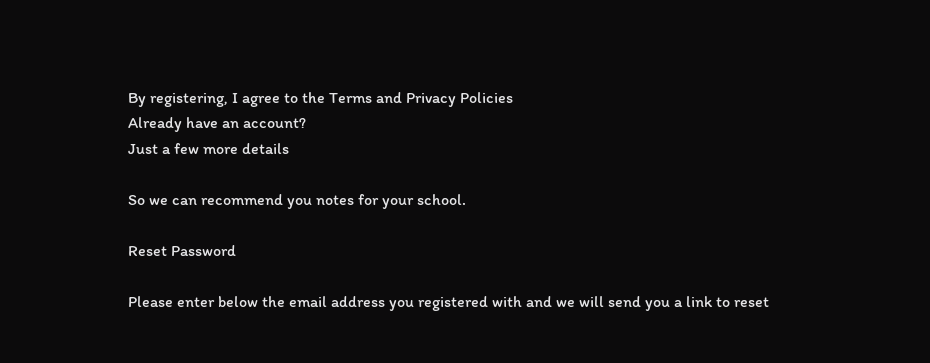By registering, I agree to the Terms and Privacy Policies
Already have an account?
Just a few more details

So we can recommend you notes for your school.

Reset Password

Please enter below the email address you registered with and we will send you a link to reset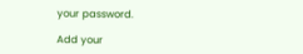your password.

Add your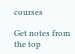courses

Get notes from the top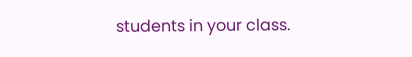students in your class.